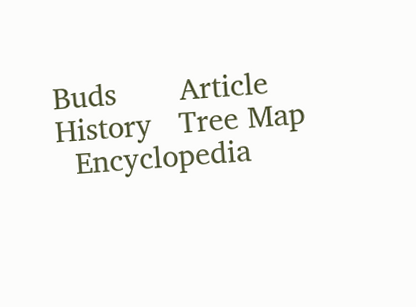Buds       Article     History   Tree Map
  Encyclopedia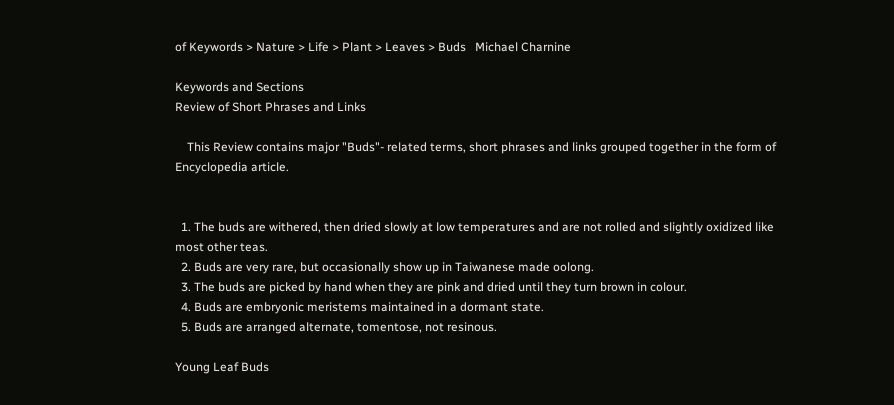of Keywords > Nature > Life > Plant > Leaves > Buds   Michael Charnine

Keywords and Sections
Review of Short Phrases and Links

    This Review contains major "Buds"- related terms, short phrases and links grouped together in the form of Encyclopedia article.


  1. The buds are withered, then dried slowly at low temperatures and are not rolled and slightly oxidized like most other teas.
  2. Buds are very rare, but occasionally show up in Taiwanese made oolong.
  3. The buds are picked by hand when they are pink and dried until they turn brown in colour.
  4. Buds are embryonic meristems maintained in a dormant state.
  5. Buds are arranged alternate, tomentose, not resinous.

Young Leaf Buds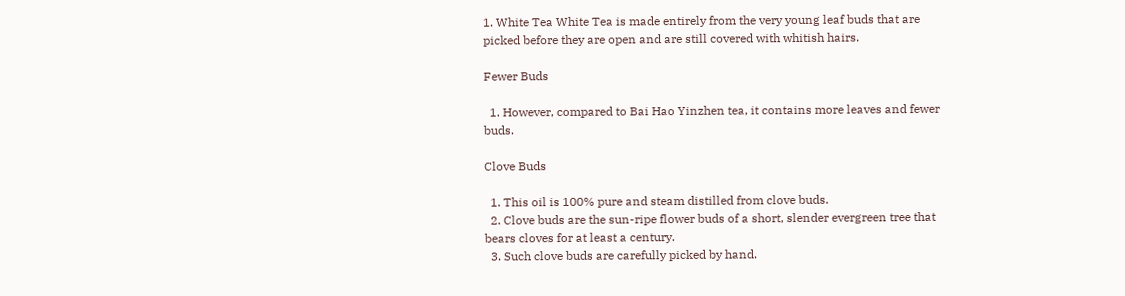1. White Tea White Tea is made entirely from the very young leaf buds that are picked before they are open and are still covered with whitish hairs.

Fewer Buds

  1. However, compared to Bai Hao Yinzhen tea, it contains more leaves and fewer buds.

Clove Buds

  1. This oil is 100% pure and steam distilled from clove buds.
  2. Clove buds are the sun-ripe flower buds of a short, slender evergreen tree that bears cloves for at least a century.
  3. Such clove buds are carefully picked by hand.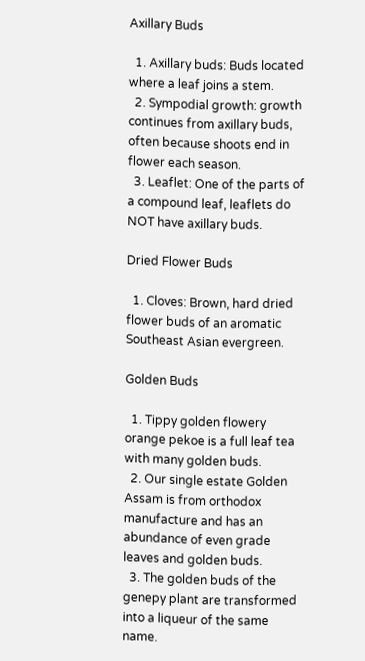Axillary Buds

  1. Axillary buds: Buds located where a leaf joins a stem.
  2. Sympodial growth: growth continues from axillary buds, often because shoots end in flower each season.
  3. Leaflet: One of the parts of a compound leaf, leaflets do NOT have axillary buds.

Dried Flower Buds

  1. Cloves: Brown, hard dried flower buds of an aromatic Southeast Asian evergreen.

Golden Buds

  1. Tippy golden flowery orange pekoe is a full leaf tea with many golden buds.
  2. Our single estate Golden Assam is from orthodox manufacture and has an abundance of even grade leaves and golden buds.
  3. The golden buds of the genepy plant are transformed into a liqueur of the same name.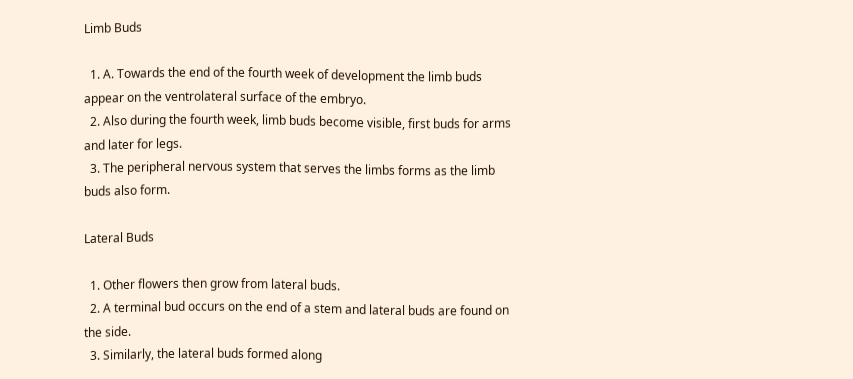Limb Buds

  1. A. Towards the end of the fourth week of development the limb buds appear on the ventrolateral surface of the embryo.
  2. Also during the fourth week, limb buds become visible, first buds for arms and later for legs.
  3. The peripheral nervous system that serves the limbs forms as the limb buds also form.

Lateral Buds

  1. Other flowers then grow from lateral buds.
  2. A terminal bud occurs on the end of a stem and lateral buds are found on the side.
  3. Similarly, the lateral buds formed along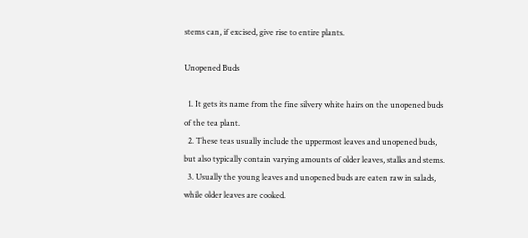stems can, if excised, give rise to entire plants.

Unopened Buds

  1. It gets its name from the fine silvery white hairs on the unopened buds of the tea plant.
  2. These teas usually include the uppermost leaves and unopened buds, but also typically contain varying amounts of older leaves, stalks and stems.
  3. Usually the young leaves and unopened buds are eaten raw in salads, while older leaves are cooked.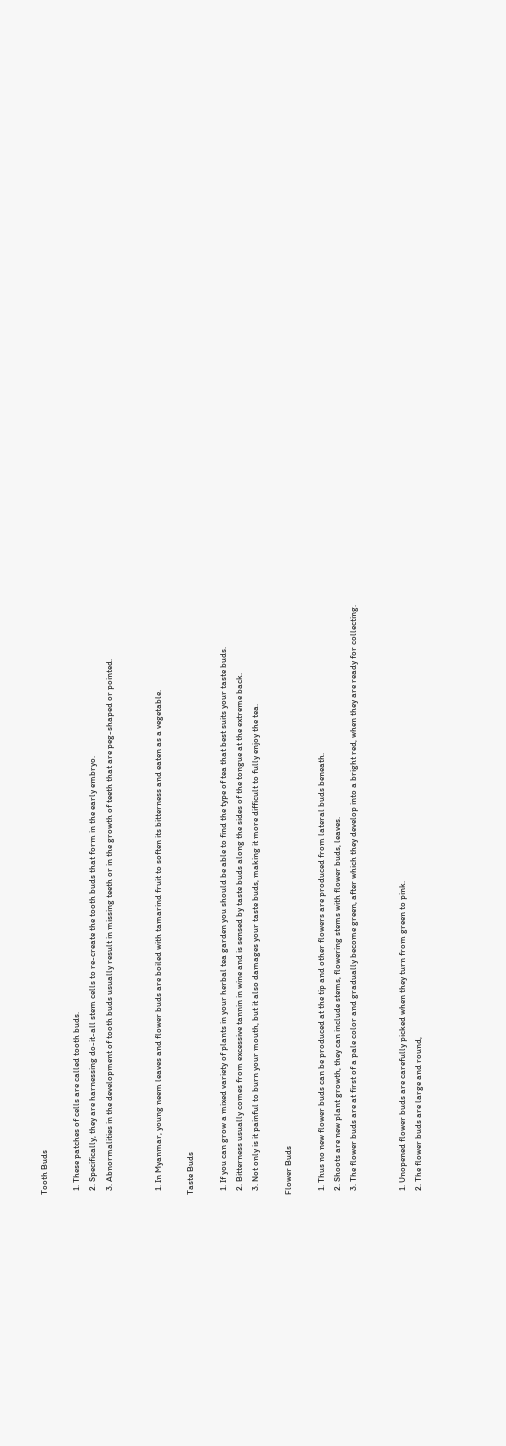Tooth Buds

  1. These patches of cells are called tooth buds.
  2. Specifically, they are harnessing do-it-all stem cells to re-create the tooth buds that form in the early embryo.
  3. Abnormalities in the development of tooth buds usually result in missing teeth or in the growth of teeth that are peg-shaped or pointed.


  1. In Myanmar, young neem leaves and flower buds are boiled with tamarind fruit to soften its bitterness and eaten as a vegetable.

Taste Buds

  1. If you can grow a mixed variety of plants in your herbal tea garden you should be able to find the type of tea that best suits your taste buds.
  2. Bitterness usually comes from excessive tannin in wine and is sensed by taste buds along the sides of the tongue at the extreme back.
  3. Not only is it painful to burn your mouth, but it also damages your taste buds, making it more difficult to fully enjoy the tea.

Flower Buds

  1. Thus no new flower buds can be produced at the tip and other flowers are produced from lateral buds beneath.
  2. Shoots are new plant growth, they can include stems, flowering stems with flower buds, leaves.
  3. The flower buds are at first of a pale color and gradually become green, after which they develop into a bright red, when they are ready for collecting.


  1. Unopened flower buds are carefully picked when they turn from green to pink.
  2. The flower buds are large and round,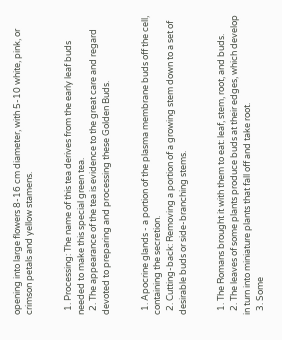opening into large flowers 8-16 cm diameter, with 5-10 white, pink, or crimson petals and yellow stamens.


  1. Processing: The name of this tea derives from the early leaf buds needed to make this special green tea.
  2. The appearance of the tea is evidence to the great care and regard devoted to preparing and processing these Golden Buds.


  1. Apocrine glands - a portion of the plasma membrane buds off the cell, containing the secretion.
  2. Cutting-back: Removing a portion of a growing stem down to a set of desirable buds or side-branching stems.


  1. The Romans brought it with them to eat: leaf, stem, root, and buds.
  2. The leaves of some plants produce buds at their edges, which develop in turn into miniature plants that fall off and take root.
  3. Some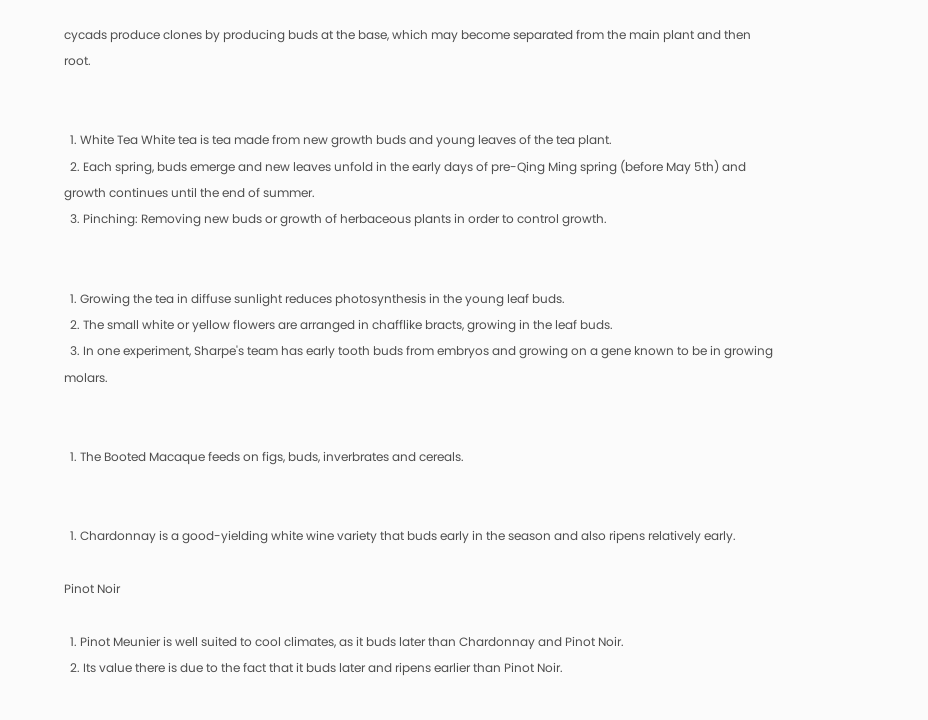cycads produce clones by producing buds at the base, which may become separated from the main plant and then root.


  1. White Tea White tea is tea made from new growth buds and young leaves of the tea plant.
  2. Each spring, buds emerge and new leaves unfold in the early days of pre-Qing Ming spring (before May 5th) and growth continues until the end of summer.
  3. Pinching: Removing new buds or growth of herbaceous plants in order to control growth.


  1. Growing the tea in diffuse sunlight reduces photosynthesis in the young leaf buds.
  2. The small white or yellow flowers are arranged in chafflike bracts, growing in the leaf buds.
  3. In one experiment, Sharpe's team has early tooth buds from embryos and growing on a gene known to be in growing molars.


  1. The Booted Macaque feeds on figs, buds, inverbrates and cereals.


  1. Chardonnay is a good-yielding white wine variety that buds early in the season and also ripens relatively early.

Pinot Noir

  1. Pinot Meunier is well suited to cool climates, as it buds later than Chardonnay and Pinot Noir.
  2. Its value there is due to the fact that it buds later and ripens earlier than Pinot Noir.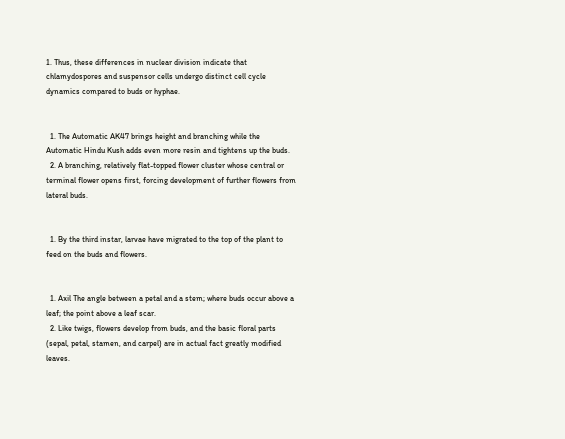1. Thus, these differences in nuclear division indicate that chlamydospores and suspensor cells undergo distinct cell cycle dynamics compared to buds or hyphae.


  1. The Automatic AK47 brings height and branching while the Automatic Hindu Kush adds even more resin and tightens up the buds.
  2. A branching, relatively flat-topped flower cluster whose central or terminal flower opens first, forcing development of further flowers from lateral buds.


  1. By the third instar, larvae have migrated to the top of the plant to feed on the buds and flowers.


  1. Axil The angle between a petal and a stem; where buds occur above a leaf; the point above a leaf scar.
  2. Like twigs, flowers develop from buds, and the basic floral parts (sepal, petal, stamen, and carpel) are in actual fact greatly modified leaves.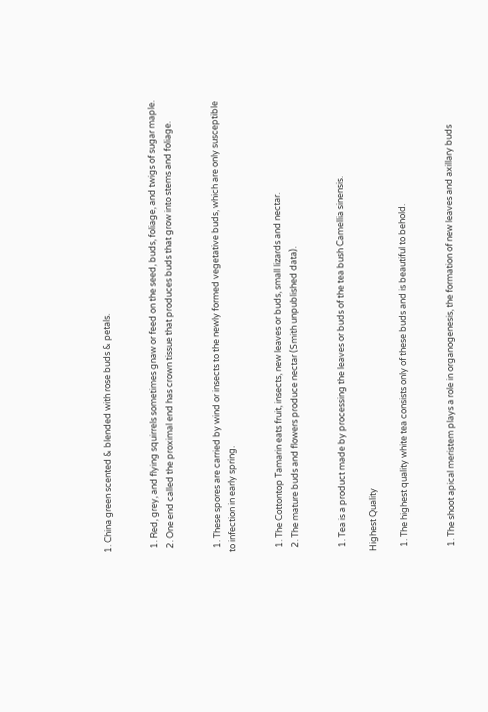1. China green scented & blended with rose buds & petals.


  1. Red, grey, and flying squirrels sometimes gnaw or feed on the seed, buds, foliage, and twigs of sugar maple.
  2. One end called the proximal end has crown tissue that produces buds that grow into stems and foliage.


  1. These spores are carried by wind or insects to the newly formed vegetative buds, which are only susceptible to infection in early spring.


  1. The Cottontop Tamarin eats fruit, insects, new leaves or buds, small lizards and nectar.
  2. The mature buds and flowers produce nectar (Smith unpublished data).


  1. Tea is a product made by processing the leaves or buds of the tea bush Camellia sinensis.

Highest Quality

  1. The highest quality white tea consists only of these buds and is beautiful to behold.


  1. The shoot apical meristem plays a role in organogenesis, the formation of new leaves and axillary buds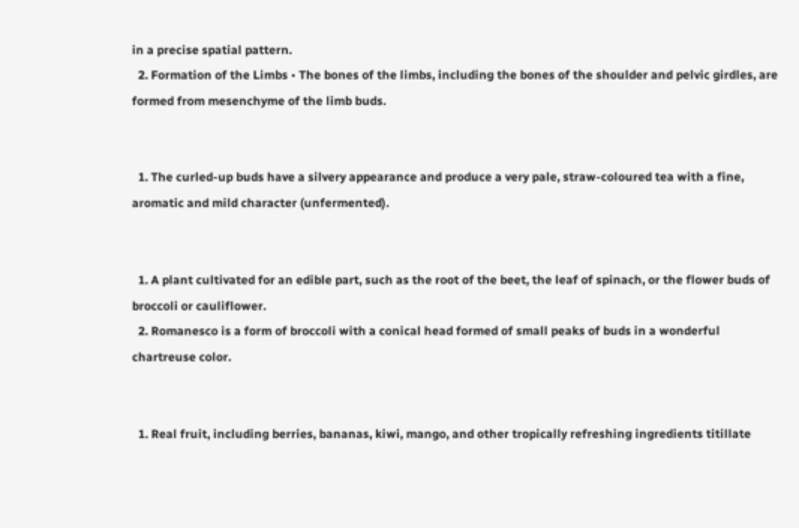in a precise spatial pattern.
  2. Formation of the Limbs • The bones of the limbs, including the bones of the shoulder and pelvic girdles, are formed from mesenchyme of the limb buds.


  1. The curled-up buds have a silvery appearance and produce a very pale, straw-coloured tea with a fine, aromatic and mild character (unfermented).


  1. A plant cultivated for an edible part, such as the root of the beet, the leaf of spinach, or the flower buds of broccoli or cauliflower.
  2. Romanesco is a form of broccoli with a conical head formed of small peaks of buds in a wonderful chartreuse color.


  1. Real fruit, including berries, bananas, kiwi, mango, and other tropically refreshing ingredients titillate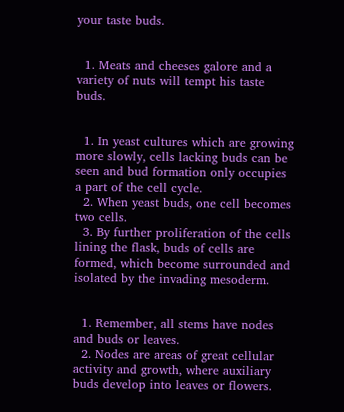your taste buds.


  1. Meats and cheeses galore and a variety of nuts will tempt his taste buds.


  1. In yeast cultures which are growing more slowly, cells lacking buds can be seen and bud formation only occupies a part of the cell cycle.
  2. When yeast buds, one cell becomes two cells.
  3. By further proliferation of the cells lining the flask, buds of cells are formed, which become surrounded and isolated by the invading mesoderm.


  1. Remember, all stems have nodes and buds or leaves.
  2. Nodes are areas of great cellular activity and growth, where auxiliary buds develop into leaves or flowers.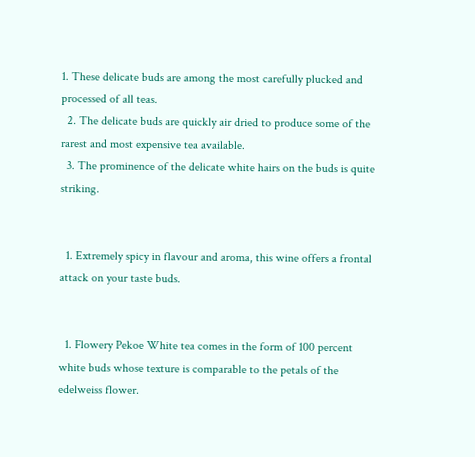1. These delicate buds are among the most carefully plucked and processed of all teas.
  2. The delicate buds are quickly air dried to produce some of the rarest and most expensive tea available.
  3. The prominence of the delicate white hairs on the buds is quite striking.


  1. Extremely spicy in flavour and aroma, this wine offers a frontal attack on your taste buds.


  1. Flowery Pekoe White tea comes in the form of 100 percent white buds whose texture is comparable to the petals of the edelweiss flower.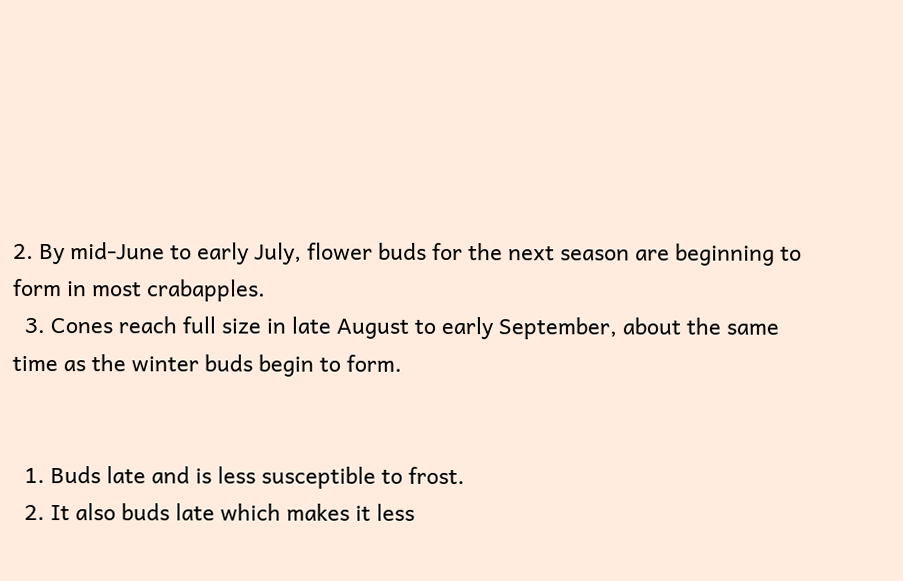2. By mid-June to early July, flower buds for the next season are beginning to form in most crabapples.
  3. Cones reach full size in late August to early September, about the same time as the winter buds begin to form.


  1. Buds late and is less susceptible to frost.
  2. It also buds late which makes it less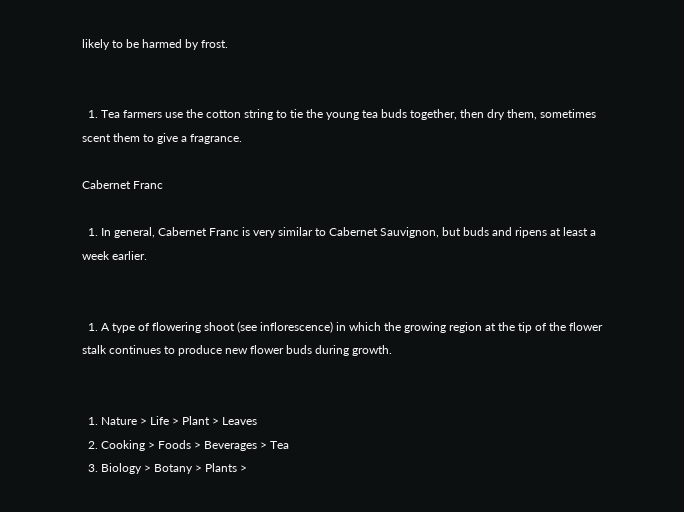likely to be harmed by frost.


  1. Tea farmers use the cotton string to tie the young tea buds together, then dry them, sometimes scent them to give a fragrance.

Cabernet Franc

  1. In general, Cabernet Franc is very similar to Cabernet Sauvignon, but buds and ripens at least a week earlier.


  1. A type of flowering shoot (see inflorescence) in which the growing region at the tip of the flower stalk continues to produce new flower buds during growth.


  1. Nature > Life > Plant > Leaves
  2. Cooking > Foods > Beverages > Tea
  3. Biology > Botany > Plants >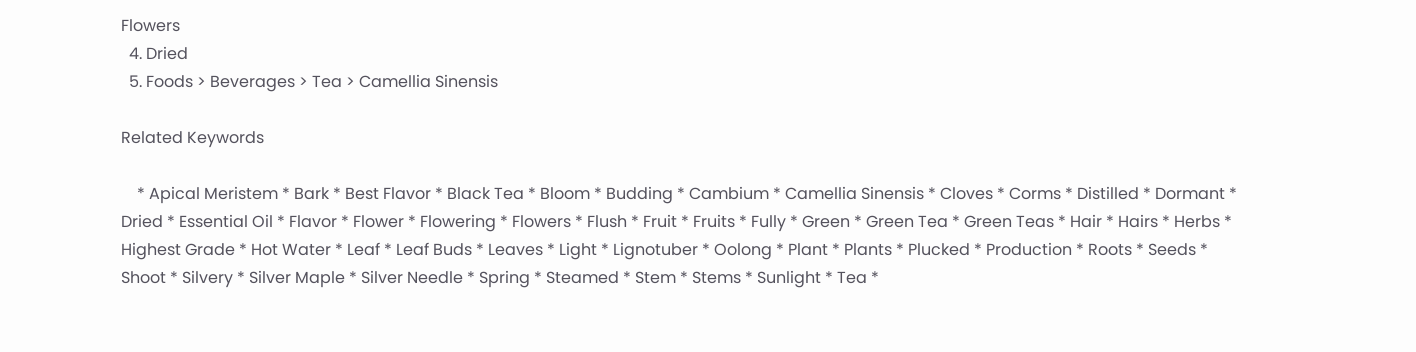Flowers
  4. Dried
  5. Foods > Beverages > Tea > Camellia Sinensis

Related Keywords

    * Apical Meristem * Bark * Best Flavor * Black Tea * Bloom * Budding * Cambium * Camellia Sinensis * Cloves * Corms * Distilled * Dormant * Dried * Essential Oil * Flavor * Flower * Flowering * Flowers * Flush * Fruit * Fruits * Fully * Green * Green Tea * Green Teas * Hair * Hairs * Herbs * Highest Grade * Hot Water * Leaf * Leaf Buds * Leaves * Light * Lignotuber * Oolong * Plant * Plants * Plucked * Production * Roots * Seeds * Shoot * Silvery * Silver Maple * Silver Needle * Spring * Steamed * Stem * Stems * Sunlight * Tea *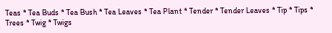Teas * Tea Buds * Tea Bush * Tea Leaves * Tea Plant * Tender * Tender Leaves * Tip * Tips * Trees * Twig * Twigs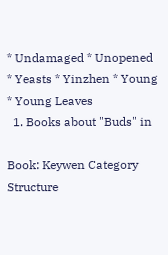* Undamaged * Unopened * Yeasts * Yinzhen * Young * Young Leaves
  1. Books about "Buds" in

Book: Keywen Category Structure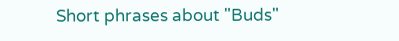Short phrases about "Buds"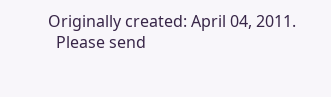Originally created: April 04, 2011.
  Please send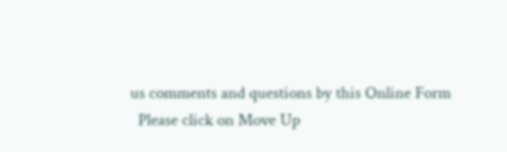us comments and questions by this Online Form
  Please click on Move Up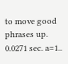to move good phrases up.
0.0271 sec. a=1..